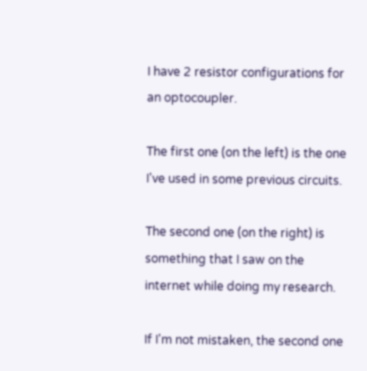I have 2 resistor configurations for an optocoupler.

The first one (on the left) is the one I've used in some previous circuits.

The second one (on the right) is something that I saw on the internet while doing my research.

If I'm not mistaken, the second one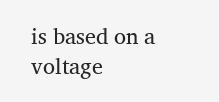is based on a voltage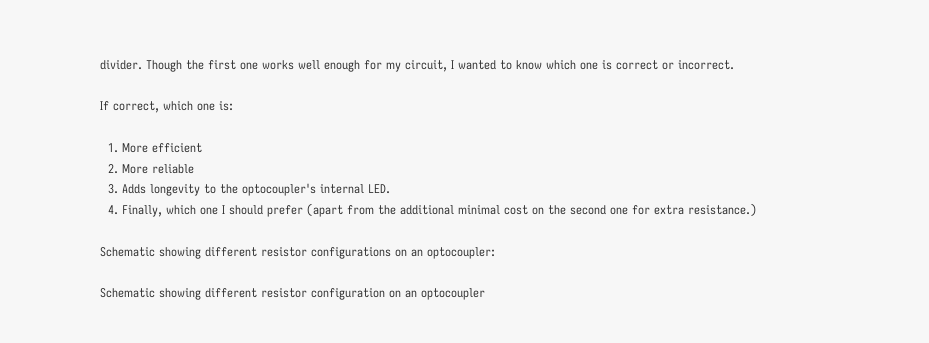divider. Though the first one works well enough for my circuit, I wanted to know which one is correct or incorrect.

If correct, which one is:

  1. More efficient
  2. More reliable
  3. Adds longevity to the optocoupler's internal LED.
  4. Finally, which one I should prefer (apart from the additional minimal cost on the second one for extra resistance.)

Schematic showing different resistor configurations on an optocoupler:

Schematic showing different resistor configuration on an optocoupler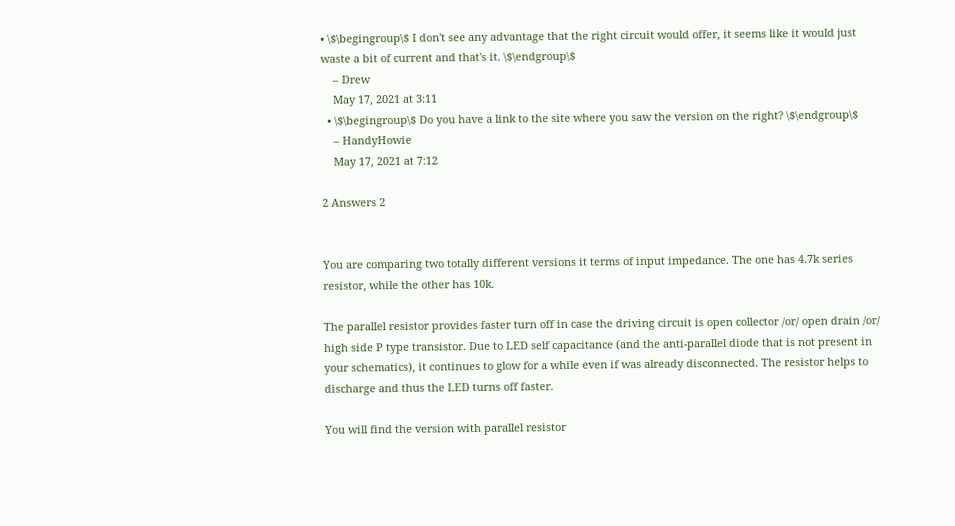• \$\begingroup\$ I don't see any advantage that the right circuit would offer, it seems like it would just waste a bit of current and that's it. \$\endgroup\$
    – Drew
    May 17, 2021 at 3:11
  • \$\begingroup\$ Do you have a link to the site where you saw the version on the right? \$\endgroup\$
    – HandyHowie
    May 17, 2021 at 7:12

2 Answers 2


You are comparing two totally different versions it terms of input impedance. The one has 4.7k series resistor, while the other has 10k.

The parallel resistor provides faster turn off in case the driving circuit is open collector /or/ open drain /or/ high side P type transistor. Due to LED self capacitance (and the anti-parallel diode that is not present in your schematics), it continues to glow for a while even if was already disconnected. The resistor helps to discharge and thus the LED turns off faster.

You will find the version with parallel resistor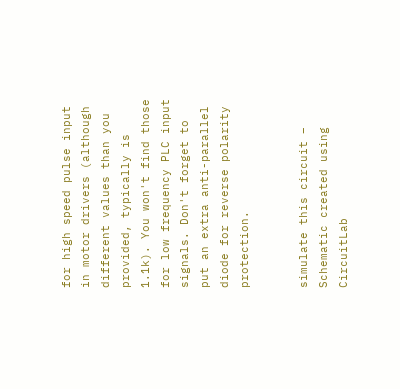for high speed pulse input in motor drivers (although different values than you provided, typically is 1.1k). You won't find those for low frequency PLC input signals. Don't forget to put an extra anti-parallel diode for reverse polarity protection.


simulate this circuit – Schematic created using CircuitLab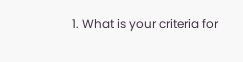1. What is your criteria for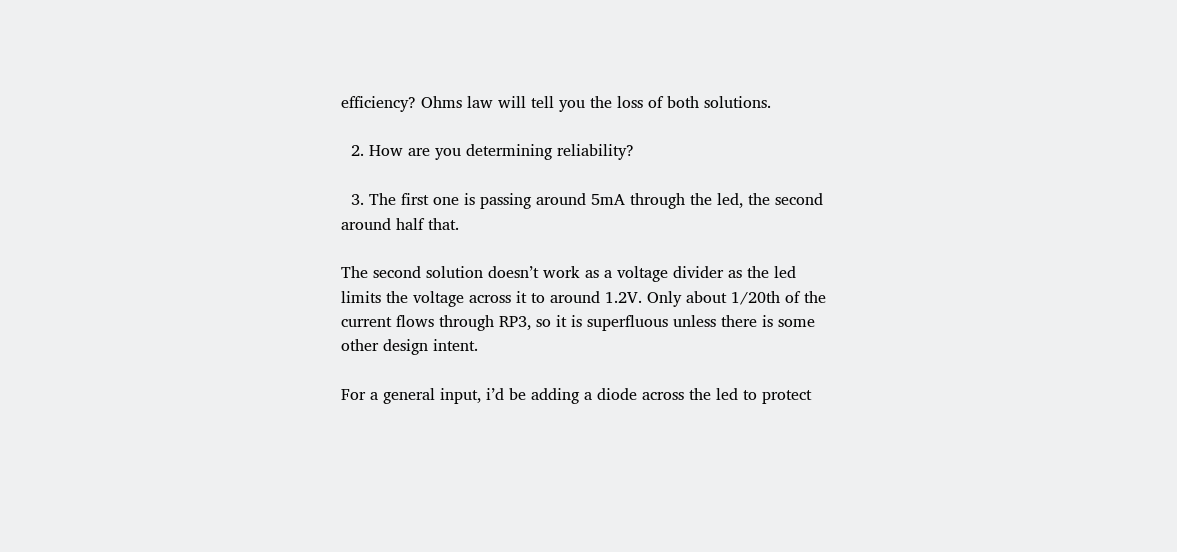efficiency? Ohms law will tell you the loss of both solutions.

  2. How are you determining reliability?

  3. The first one is passing around 5mA through the led, the second around half that.

The second solution doesn’t work as a voltage divider as the led limits the voltage across it to around 1.2V. Only about 1/20th of the current flows through RP3, so it is superfluous unless there is some other design intent.

For a general input, i’d be adding a diode across the led to protect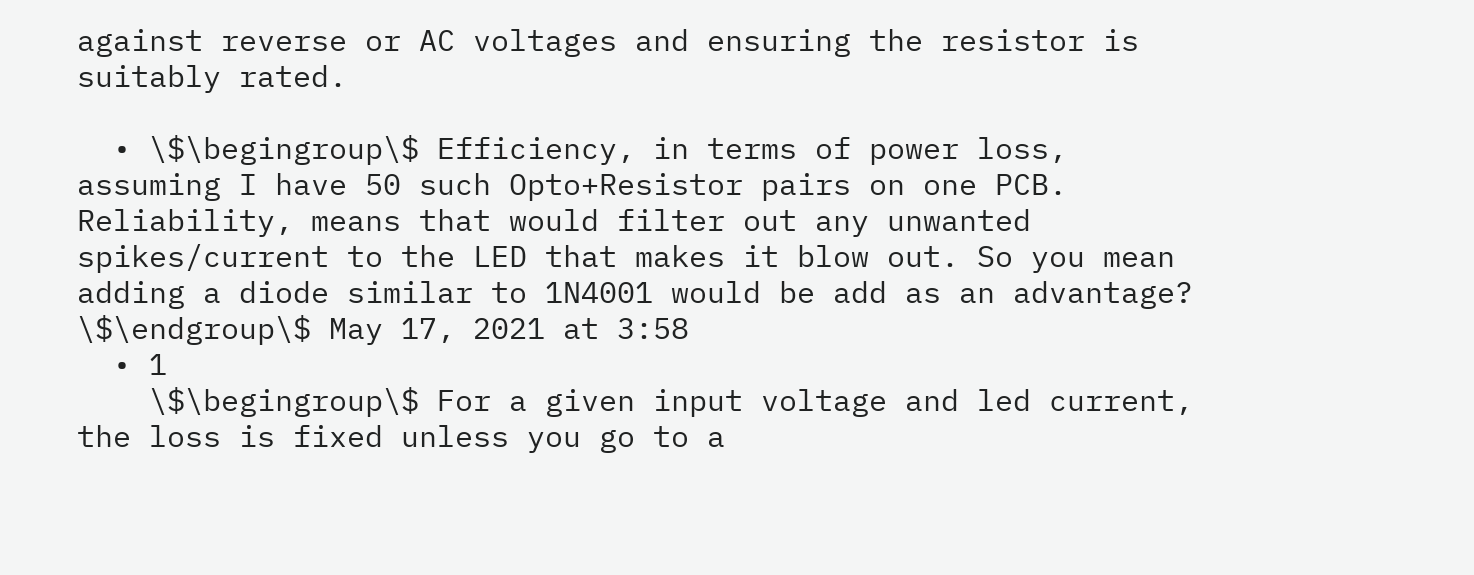against reverse or AC voltages and ensuring the resistor is suitably rated.

  • \$\begingroup\$ Efficiency, in terms of power loss, assuming I have 50 such Opto+Resistor pairs on one PCB. Reliability, means that would filter out any unwanted spikes/current to the LED that makes it blow out. So you mean adding a diode similar to 1N4001 would be add as an advantage? \$\endgroup\$ May 17, 2021 at 3:58
  • 1
    \$\begingroup\$ For a given input voltage and led current, the loss is fixed unless you go to a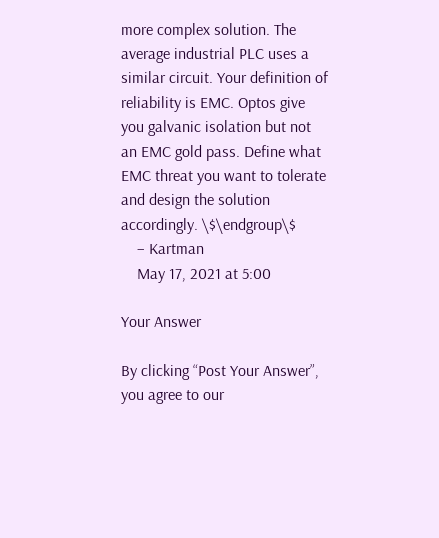more complex solution. The average industrial PLC uses a similar circuit. Your definition of reliability is EMC. Optos give you galvanic isolation but not an EMC gold pass. Define what EMC threat you want to tolerate and design the solution accordingly. \$\endgroup\$
    – Kartman
    May 17, 2021 at 5:00

Your Answer

By clicking “Post Your Answer”, you agree to our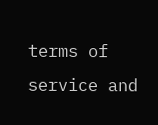terms of service and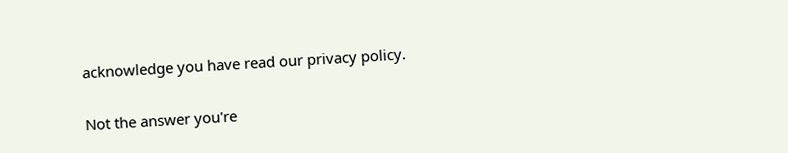acknowledge you have read our privacy policy.

Not the answer you're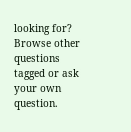looking for? Browse other questions tagged or ask your own question.